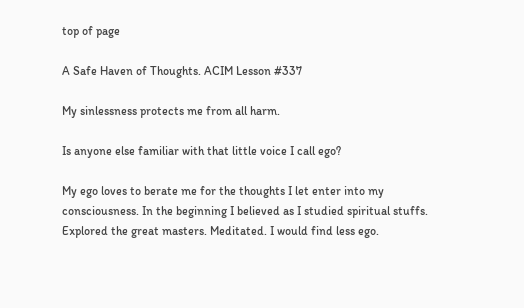top of page

A Safe Haven of Thoughts. ACIM Lesson #337

My sinlessness protects me from all harm.

Is anyone else familiar with that little voice I call ego?

My ego loves to berate me for the thoughts I let enter into my consciousness. In the beginning I believed as I studied spiritual stuffs. Explored the great masters. Meditated. I would find less ego.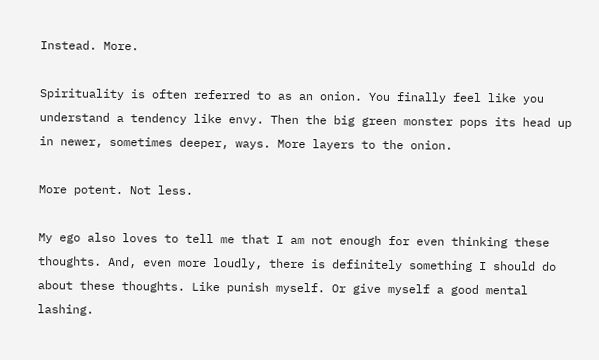Instead. More.

Spirituality is often referred to as an onion. You finally feel like you understand a tendency like envy. Then the big green monster pops its head up in newer, sometimes deeper, ways. More layers to the onion.

More potent. Not less.

My ego also loves to tell me that I am not enough for even thinking these thoughts. And, even more loudly, there is definitely something I should do about these thoughts. Like punish myself. Or give myself a good mental lashing.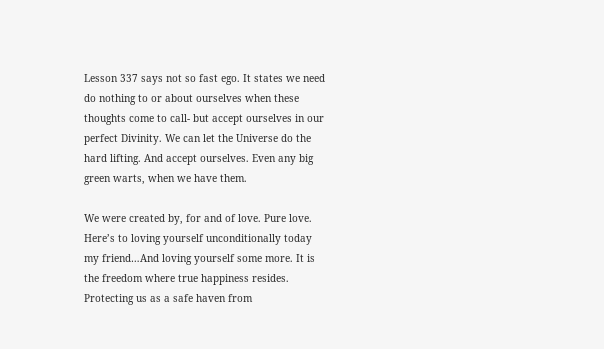Lesson 337 says not so fast ego. It states we need do nothing to or about ourselves when these thoughts come to call- but accept ourselves in our perfect Divinity. We can let the Universe do the hard lifting. And accept ourselves. Even any big green warts, when we have them.

We were created by, for and of love. Pure love. Here’s to loving yourself unconditionally today my friend…And loving yourself some more. It is the freedom where true happiness resides. Protecting us as a safe haven from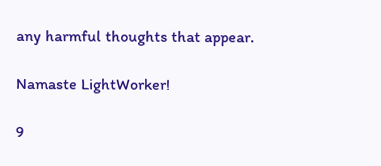any harmful thoughts that appear.

Namaste LightWorker!

9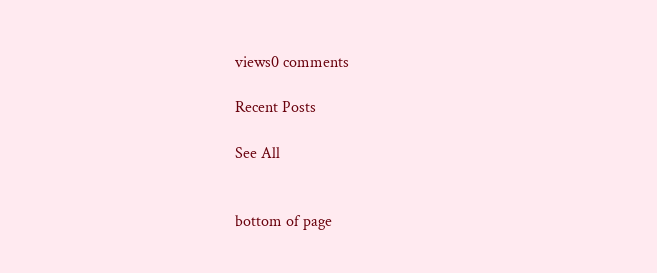views0 comments

Recent Posts

See All


bottom of page